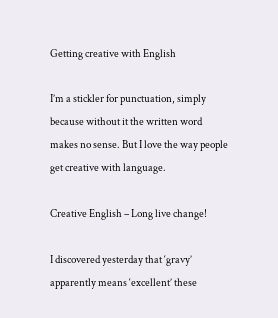Getting creative with English

I’m a stickler for punctuation, simply because without it the written word makes no sense. But I love the way people get creative with language.

Creative English – Long live change!

I discovered yesterday that ‘gravy’ apparently means ‘excellent’ these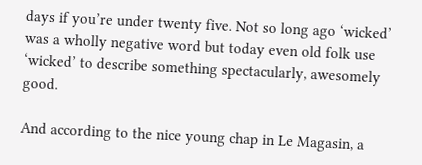days if you’re under twenty five. Not so long ago ‘wicked’ was a wholly negative word but today even old folk use ‘wicked’ to describe something spectacularly, awesomely good.

And according to the nice young chap in Le Magasin, a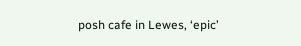posh cafe in Lewes, ‘epic’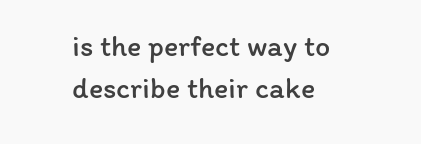is the perfect way to describe their cake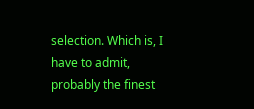selection. Which is, I have to admit, probably the finest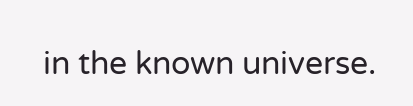in the known universe.